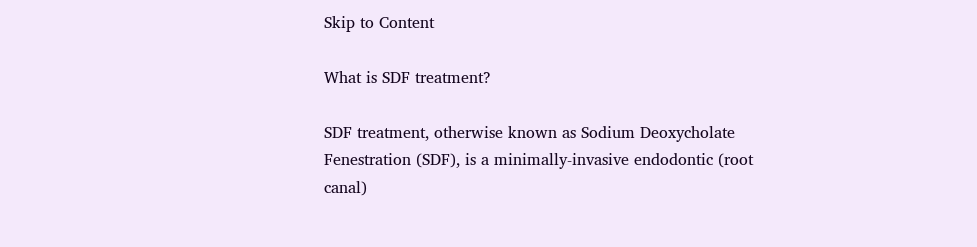Skip to Content

What is SDF treatment?

SDF treatment, otherwise known as Sodium Deoxycholate Fenestration (SDF), is a minimally-invasive endodontic (root canal)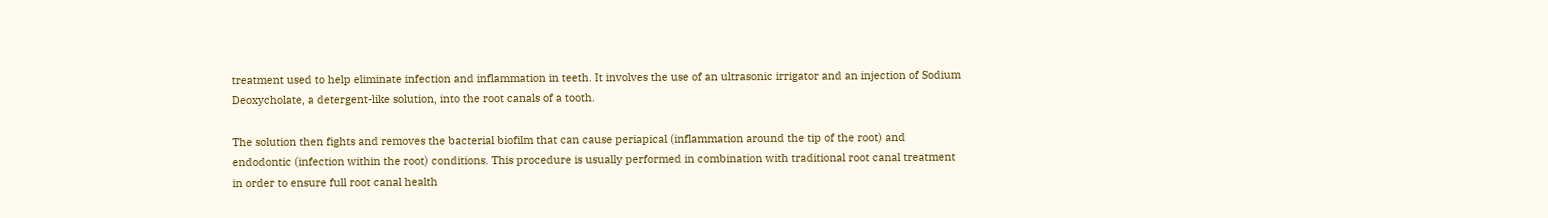treatment used to help eliminate infection and inflammation in teeth. It involves the use of an ultrasonic irrigator and an injection of Sodium Deoxycholate, a detergent-like solution, into the root canals of a tooth.

The solution then fights and removes the bacterial biofilm that can cause periapical (inflammation around the tip of the root) and endodontic (infection within the root) conditions. This procedure is usually performed in combination with traditional root canal treatment in order to ensure full root canal health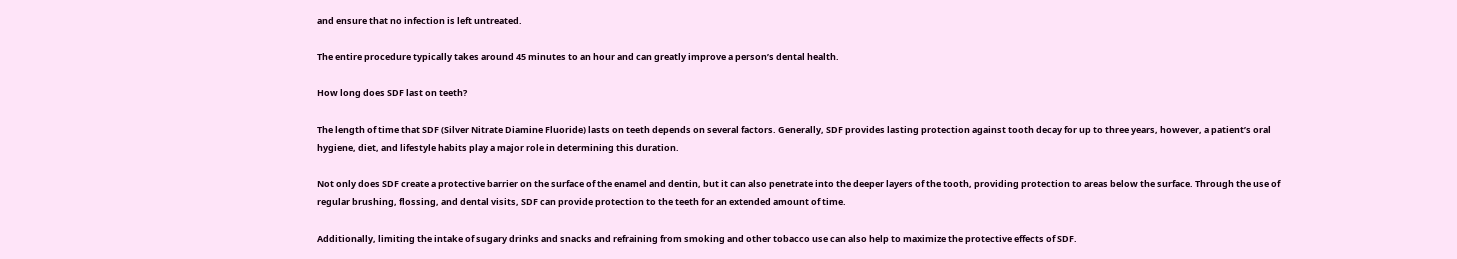and ensure that no infection is left untreated.

The entire procedure typically takes around 45 minutes to an hour and can greatly improve a person’s dental health.

How long does SDF last on teeth?

The length of time that SDF (Silver Nitrate Diamine Fluoride) lasts on teeth depends on several factors. Generally, SDF provides lasting protection against tooth decay for up to three years, however, a patient’s oral hygiene, diet, and lifestyle habits play a major role in determining this duration.

Not only does SDF create a protective barrier on the surface of the enamel and dentin, but it can also penetrate into the deeper layers of the tooth, providing protection to areas below the surface. Through the use of regular brushing, flossing, and dental visits, SDF can provide protection to the teeth for an extended amount of time.

Additionally, limiting the intake of sugary drinks and snacks and refraining from smoking and other tobacco use can also help to maximize the protective effects of SDF.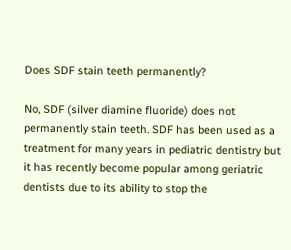Does SDF stain teeth permanently?

No, SDF (silver diamine fluoride) does not permanently stain teeth. SDF has been used as a treatment for many years in pediatric dentistry but it has recently become popular among geriatric dentists due to its ability to stop the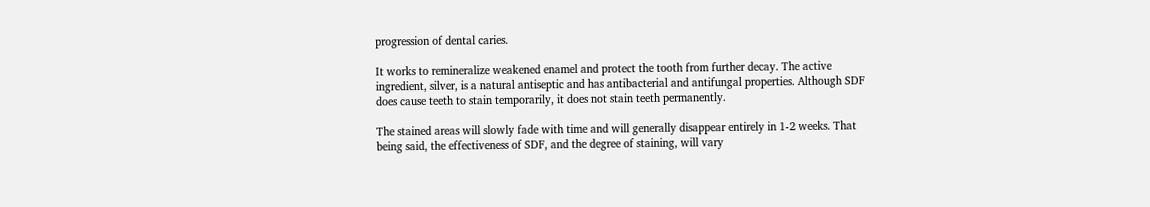progression of dental caries.

It works to remineralize weakened enamel and protect the tooth from further decay. The active ingredient, silver, is a natural antiseptic and has antibacterial and antifungal properties. Although SDF does cause teeth to stain temporarily, it does not stain teeth permanently.

The stained areas will slowly fade with time and will generally disappear entirely in 1-2 weeks. That being said, the effectiveness of SDF, and the degree of staining, will vary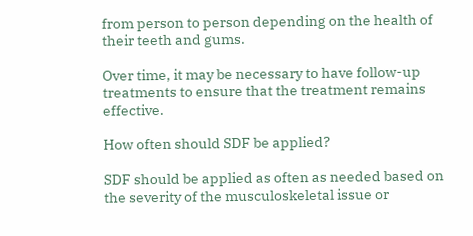from person to person depending on the health of their teeth and gums.

Over time, it may be necessary to have follow-up treatments to ensure that the treatment remains effective.

How often should SDF be applied?

SDF should be applied as often as needed based on the severity of the musculoskeletal issue or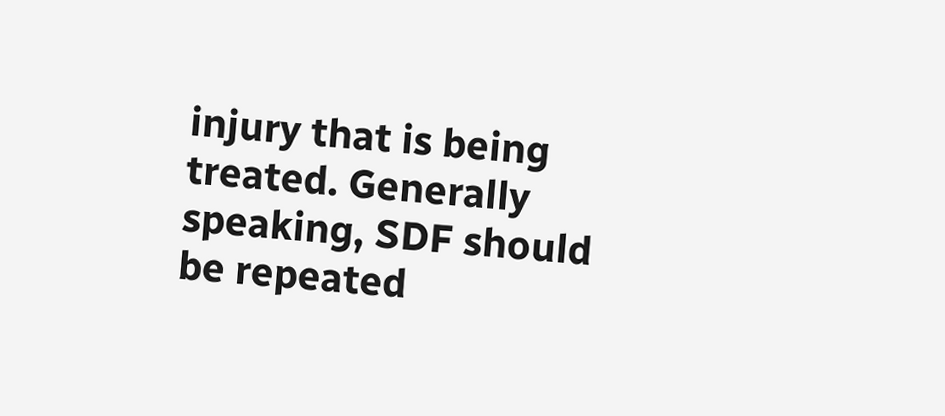injury that is being treated. Generally speaking, SDF should be repeated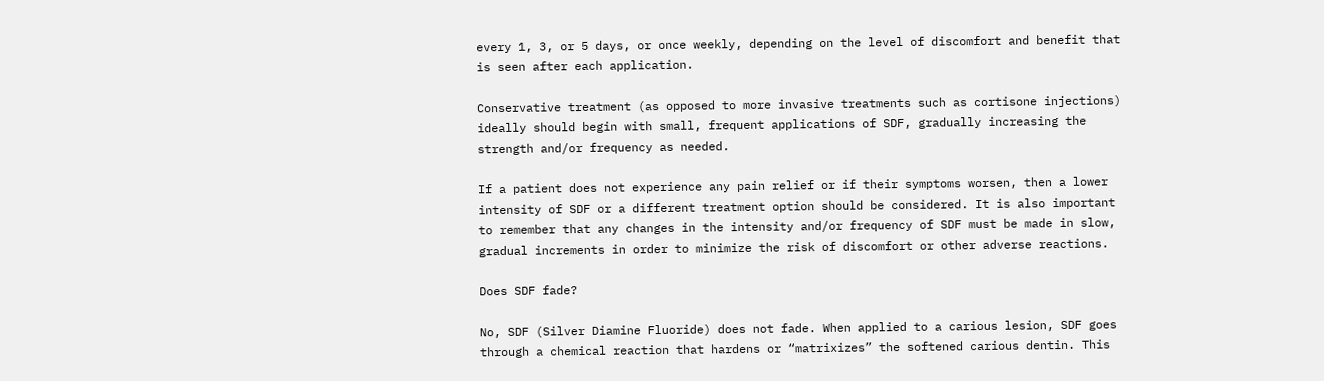every 1, 3, or 5 days, or once weekly, depending on the level of discomfort and benefit that is seen after each application.

Conservative treatment (as opposed to more invasive treatments such as cortisone injections) ideally should begin with small, frequent applications of SDF, gradually increasing the strength and/or frequency as needed.

If a patient does not experience any pain relief or if their symptoms worsen, then a lower intensity of SDF or a different treatment option should be considered. It is also important to remember that any changes in the intensity and/or frequency of SDF must be made in slow, gradual increments in order to minimize the risk of discomfort or other adverse reactions.

Does SDF fade?

No, SDF (Silver Diamine Fluoride) does not fade. When applied to a carious lesion, SDF goes through a chemical reaction that hardens or “matrixizes” the softened carious dentin. This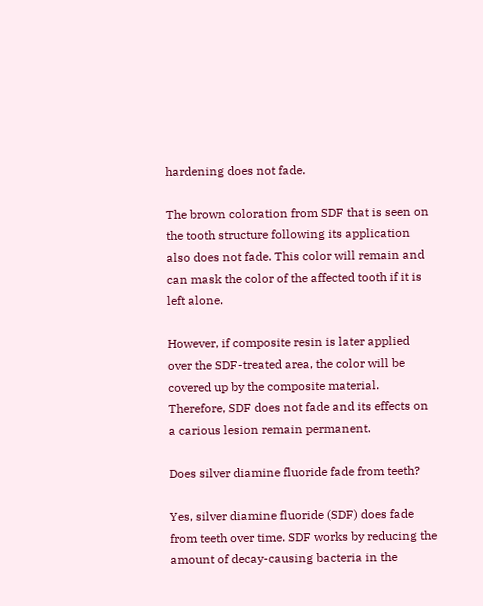hardening does not fade.

The brown coloration from SDF that is seen on the tooth structure following its application also does not fade. This color will remain and can mask the color of the affected tooth if it is left alone.

However, if composite resin is later applied over the SDF-treated area, the color will be covered up by the composite material. Therefore, SDF does not fade and its effects on a carious lesion remain permanent.

Does silver diamine fluoride fade from teeth?

Yes, silver diamine fluoride (SDF) does fade from teeth over time. SDF works by reducing the amount of decay-causing bacteria in the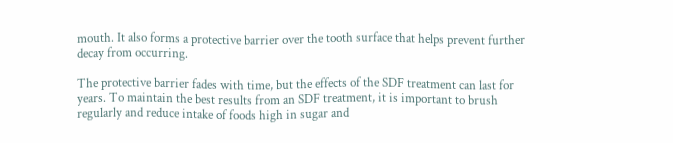mouth. It also forms a protective barrier over the tooth surface that helps prevent further decay from occurring.

The protective barrier fades with time, but the effects of the SDF treatment can last for years. To maintain the best results from an SDF treatment, it is important to brush regularly and reduce intake of foods high in sugar and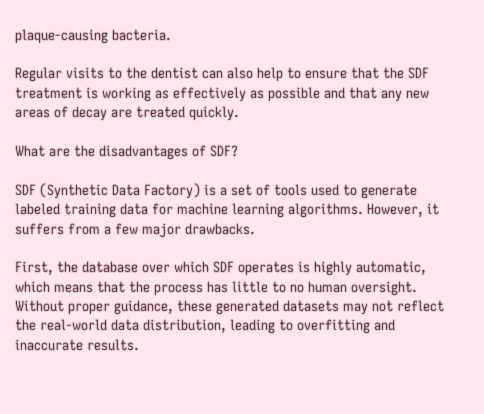plaque-causing bacteria.

Regular visits to the dentist can also help to ensure that the SDF treatment is working as effectively as possible and that any new areas of decay are treated quickly.

What are the disadvantages of SDF?

SDF (Synthetic Data Factory) is a set of tools used to generate labeled training data for machine learning algorithms. However, it suffers from a few major drawbacks.

First, the database over which SDF operates is highly automatic, which means that the process has little to no human oversight. Without proper guidance, these generated datasets may not reflect the real-world data distribution, leading to overfitting and inaccurate results.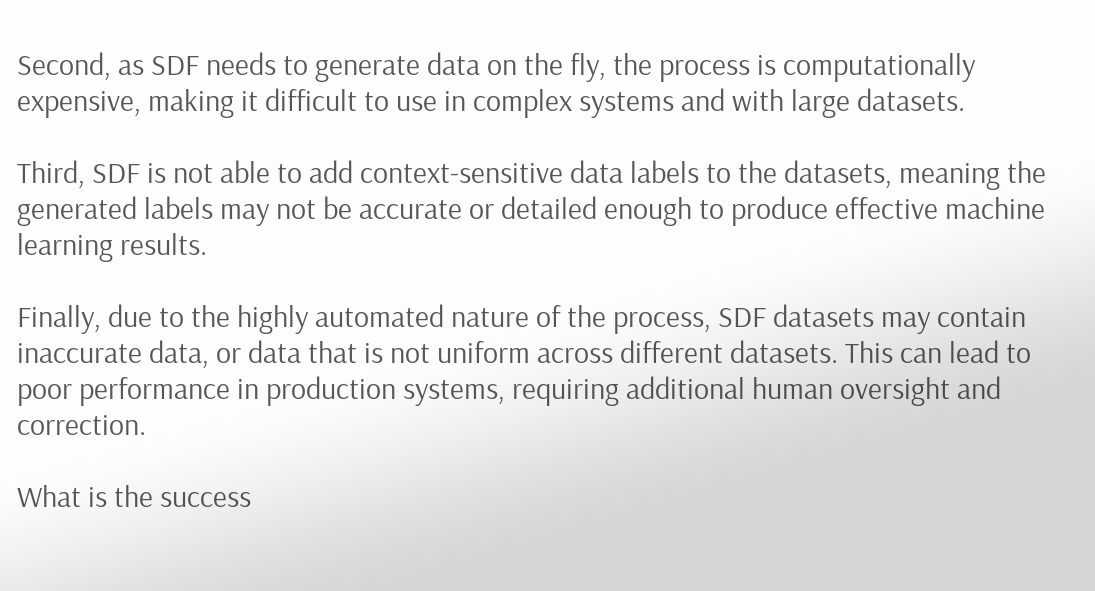Second, as SDF needs to generate data on the fly, the process is computationally expensive, making it difficult to use in complex systems and with large datasets.

Third, SDF is not able to add context-sensitive data labels to the datasets, meaning the generated labels may not be accurate or detailed enough to produce effective machine learning results.

Finally, due to the highly automated nature of the process, SDF datasets may contain inaccurate data, or data that is not uniform across different datasets. This can lead to poor performance in production systems, requiring additional human oversight and correction.

What is the success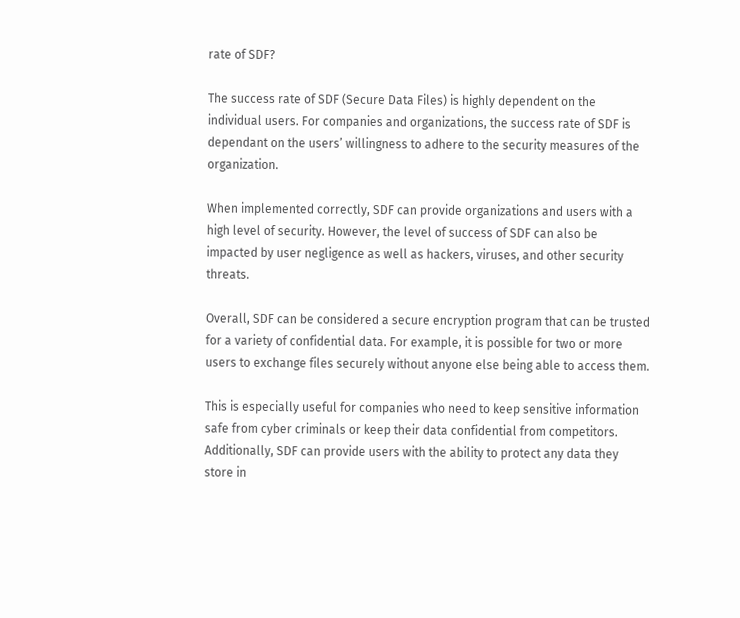rate of SDF?

The success rate of SDF (Secure Data Files) is highly dependent on the individual users. For companies and organizations, the success rate of SDF is dependant on the users’ willingness to adhere to the security measures of the organization.

When implemented correctly, SDF can provide organizations and users with a high level of security. However, the level of success of SDF can also be impacted by user negligence as well as hackers, viruses, and other security threats.

Overall, SDF can be considered a secure encryption program that can be trusted for a variety of confidential data. For example, it is possible for two or more users to exchange files securely without anyone else being able to access them.

This is especially useful for companies who need to keep sensitive information safe from cyber criminals or keep their data confidential from competitors. Additionally, SDF can provide users with the ability to protect any data they store in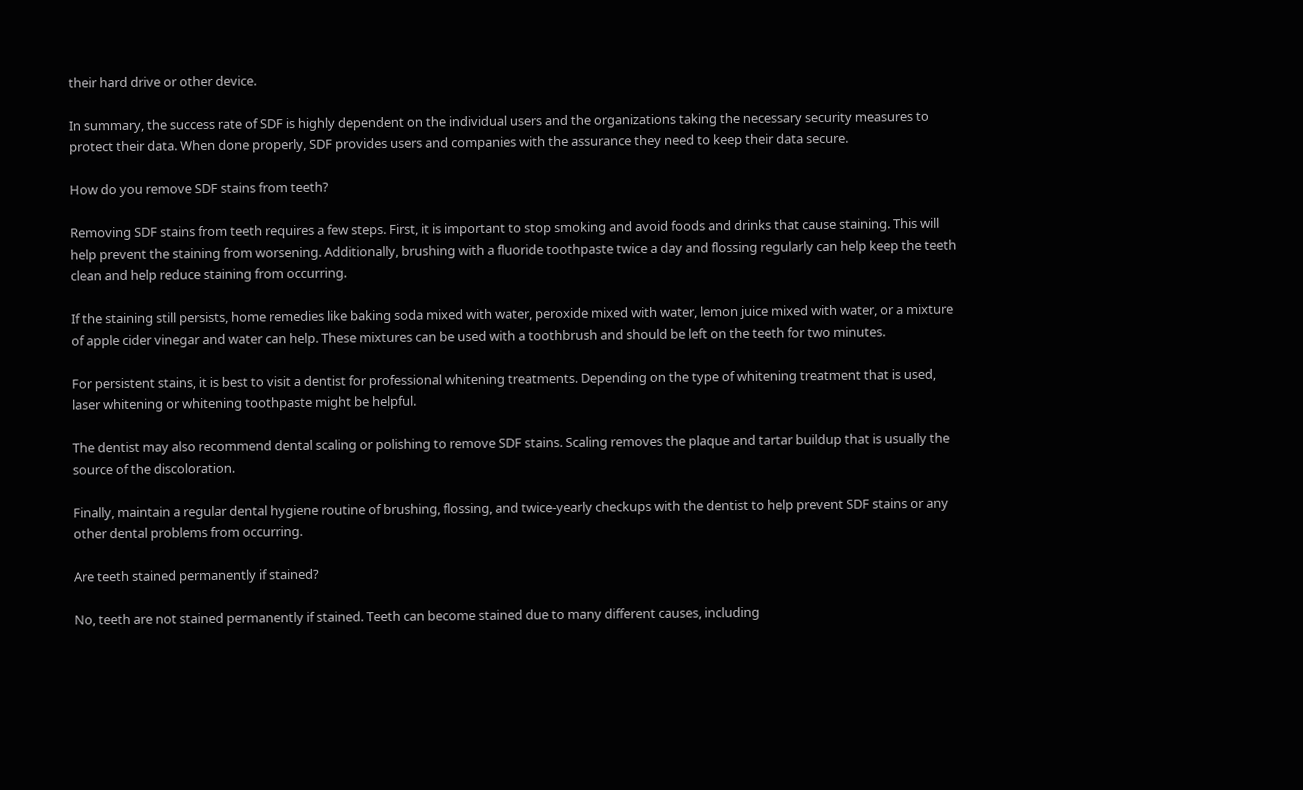their hard drive or other device.

In summary, the success rate of SDF is highly dependent on the individual users and the organizations taking the necessary security measures to protect their data. When done properly, SDF provides users and companies with the assurance they need to keep their data secure.

How do you remove SDF stains from teeth?

Removing SDF stains from teeth requires a few steps. First, it is important to stop smoking and avoid foods and drinks that cause staining. This will help prevent the staining from worsening. Additionally, brushing with a fluoride toothpaste twice a day and flossing regularly can help keep the teeth clean and help reduce staining from occurring.

If the staining still persists, home remedies like baking soda mixed with water, peroxide mixed with water, lemon juice mixed with water, or a mixture of apple cider vinegar and water can help. These mixtures can be used with a toothbrush and should be left on the teeth for two minutes.

For persistent stains, it is best to visit a dentist for professional whitening treatments. Depending on the type of whitening treatment that is used, laser whitening or whitening toothpaste might be helpful.

The dentist may also recommend dental scaling or polishing to remove SDF stains. Scaling removes the plaque and tartar buildup that is usually the source of the discoloration.

Finally, maintain a regular dental hygiene routine of brushing, flossing, and twice-yearly checkups with the dentist to help prevent SDF stains or any other dental problems from occurring.

Are teeth stained permanently if stained?

No, teeth are not stained permanently if stained. Teeth can become stained due to many different causes, including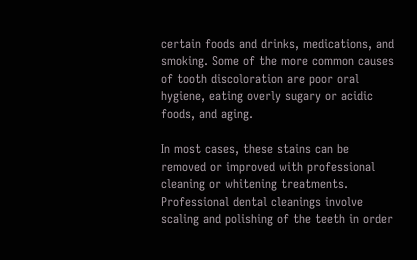certain foods and drinks, medications, and smoking. Some of the more common causes of tooth discoloration are poor oral hygiene, eating overly sugary or acidic foods, and aging.

In most cases, these stains can be removed or improved with professional cleaning or whitening treatments. Professional dental cleanings involve scaling and polishing of the teeth in order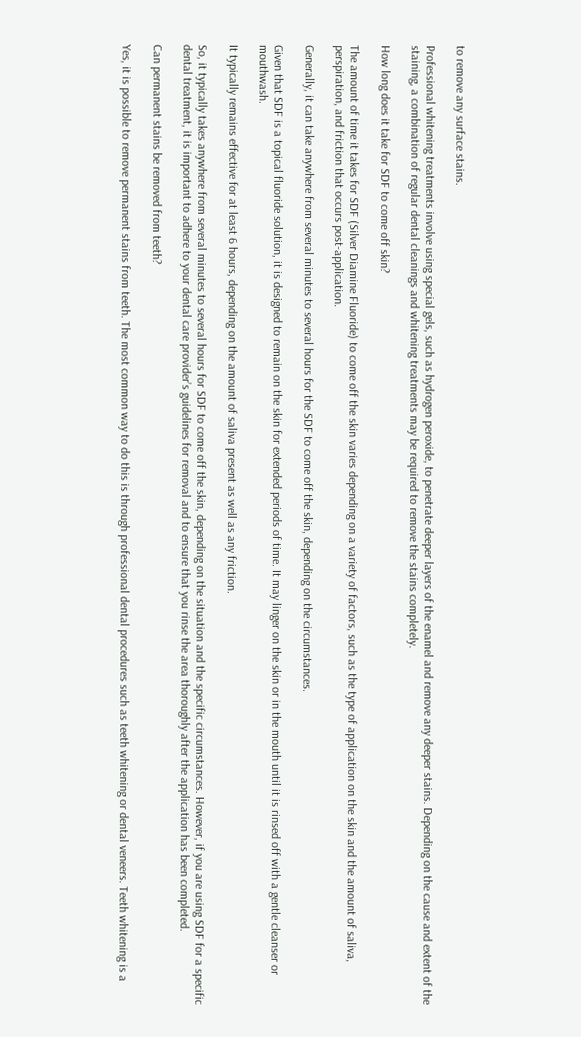to remove any surface stains.

Professional whitening treatments involve using special gels, such as hydrogen peroxide, to penetrate deeper layers of the enamel and remove any deeper stains. Depending on the cause and extent of the staining, a combination of regular dental cleanings and whitening treatments may be required to remove the stains completely.

How long does it take for SDF to come off skin?

The amount of time it takes for SDF (Silver Diamine Fluoride) to come off the skin varies depending on a variety of factors, such as the type of application on the skin and the amount of saliva, perspiration, and friction that occurs post-application.

Generally, it can take anywhere from several minutes to several hours for the SDF to come off the skin, depending on the circumstances.

Given that SDF is a topical fluoride solution, it is designed to remain on the skin for extended periods of time. It may linger on the skin or in the mouth until it is rinsed off with a gentle cleanser or mouthwash.

It typically remains effective for at least 6 hours, depending on the amount of saliva present as well as any friction.

So, it typically takes anywhere from several minutes to several hours for SDF to come off the skin, depending on the situation and the specific circumstances. However, if you are using SDF for a specific dental treatment, it is important to adhere to your dental care provider’s guidelines for removal and to ensure that you rinse the area thoroughly after the application has been completed.

Can permanent stains be removed from teeth?

Yes, it is possible to remove permanent stains from teeth. The most common way to do this is through professional dental procedures such as teeth whitening or dental veneers. Teeth whitening is a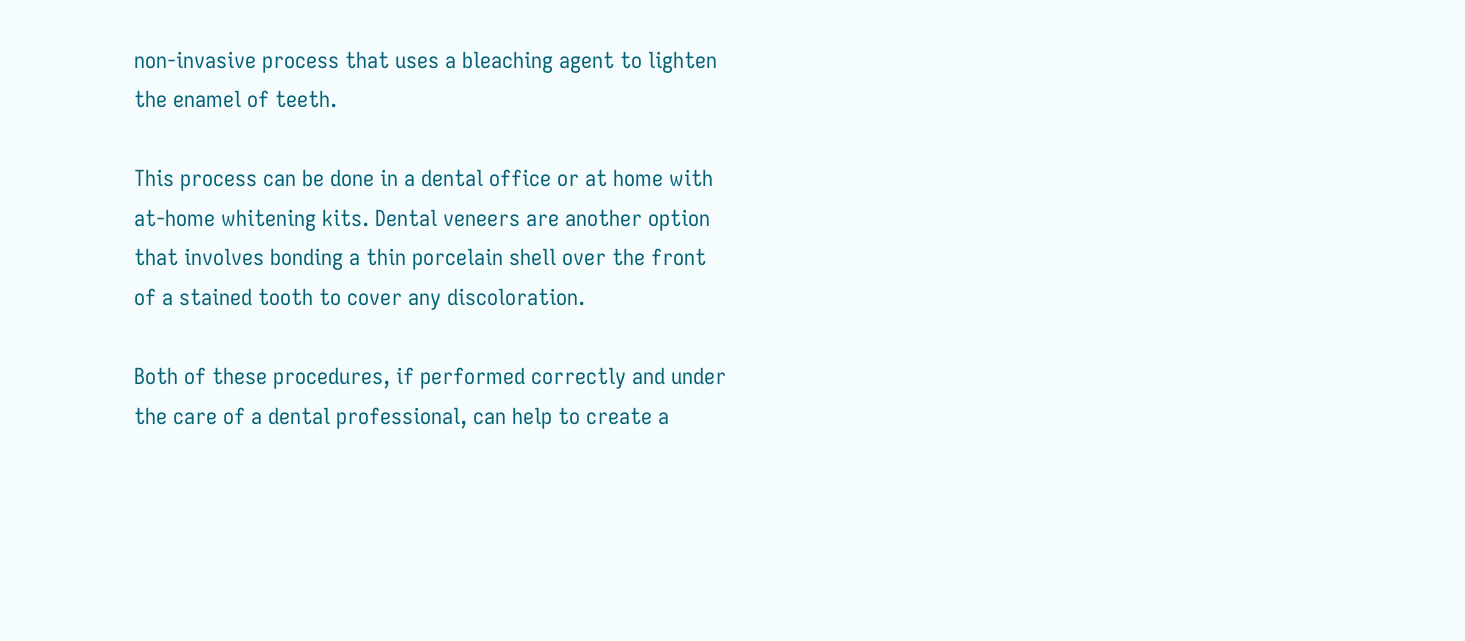non-invasive process that uses a bleaching agent to lighten the enamel of teeth.

This process can be done in a dental office or at home with at-home whitening kits. Dental veneers are another option that involves bonding a thin porcelain shell over the front of a stained tooth to cover any discoloration.

Both of these procedures, if performed correctly and under the care of a dental professional, can help to create a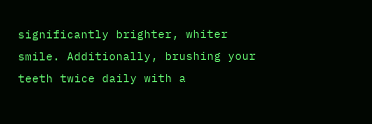significantly brighter, whiter smile. Additionally, brushing your teeth twice daily with a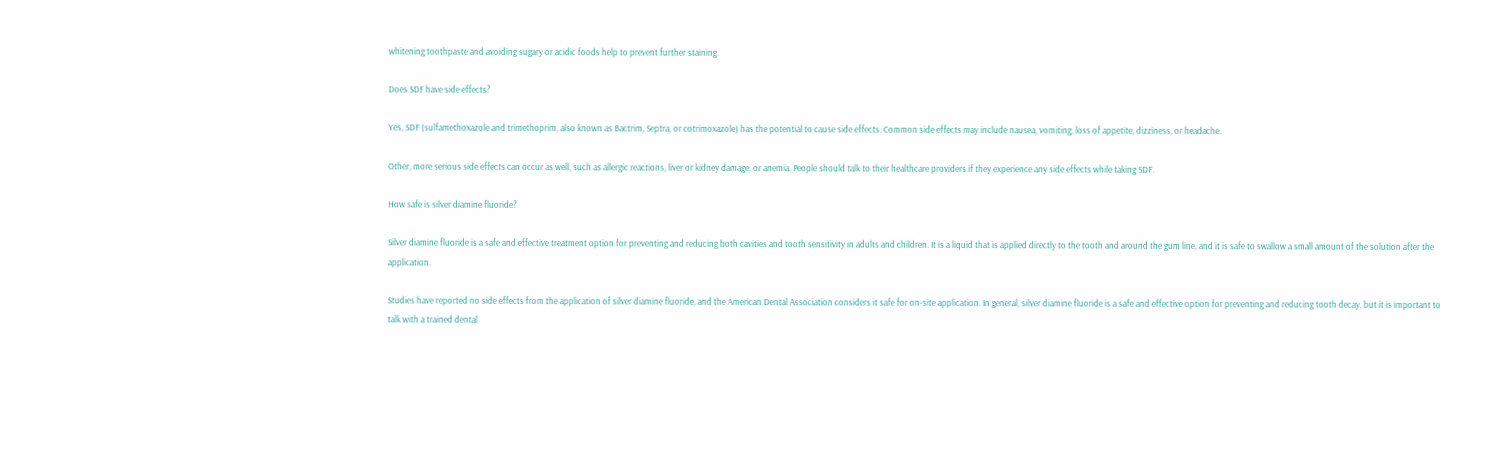whitening toothpaste and avoiding sugary or acidic foods help to prevent further staining.

Does SDF have side effects?

Yes, SDF (sulfamethoxazole and trimethoprim, also known as Bactrim, Septra, or cotrimoxazole) has the potential to cause side effects. Common side effects may include nausea, vomiting, loss of appetite, dizziness, or headache.

Other, more serious side effects can occur as well, such as allergic reactions, liver or kidney damage, or anemia. People should talk to their healthcare providers if they experience any side effects while taking SDF.

How safe is silver diamine fluoride?

Silver diamine fluoride is a safe and effective treatment option for preventing and reducing both cavities and tooth sensitivity in adults and children. It is a liquid that is applied directly to the tooth and around the gum line, and it is safe to swallow a small amount of the solution after the application.

Studies have reported no side effects from the application of silver diamine fluoride, and the American Dental Association considers it safe for on-site application. In general, silver diamine fluoride is a safe and effective option for preventing and reducing tooth decay, but it is important to talk with a trained dental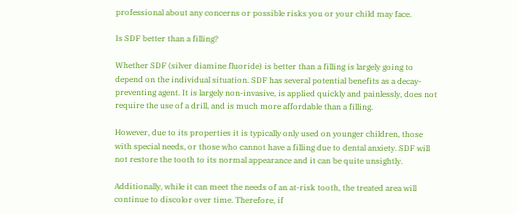professional about any concerns or possible risks you or your child may face.

Is SDF better than a filling?

Whether SDF (silver diamine fluoride) is better than a filling is largely going to depend on the individual situation. SDF has several potential benefits as a decay-preventing agent. It is largely non-invasive, is applied quickly and painlessly, does not require the use of a drill, and is much more affordable than a filling.

However, due to its properties it is typically only used on younger children, those with special needs, or those who cannot have a filling due to dental anxiety. SDF will not restore the tooth to its normal appearance and it can be quite unsightly.

Additionally, while it can meet the needs of an at-risk tooth, the treated area will continue to discolor over time. Therefore, if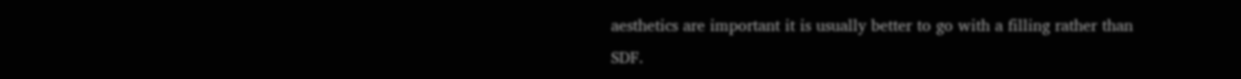aesthetics are important it is usually better to go with a filling rather than SDF.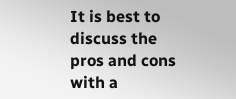It is best to discuss the pros and cons with a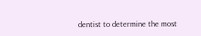dentist to determine the most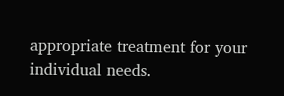appropriate treatment for your individual needs.